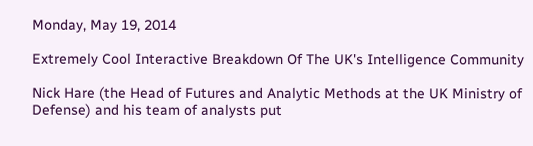Monday, May 19, 2014

Extremely Cool Interactive Breakdown Of The UK's Intelligence Community

Nick Hare (the Head of Futures and Analytic Methods at the UK Ministry of Defense) and his team of analysts put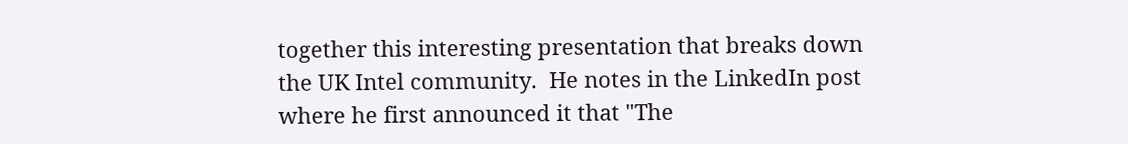together this interesting presentation that breaks down the UK Intel community.  He notes in the LinkedIn post where he first announced it that "The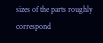sizes of the parts roughly correspond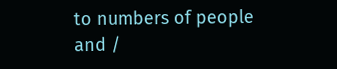to numbers of people and /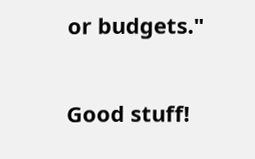or budgets."

Good stuff!